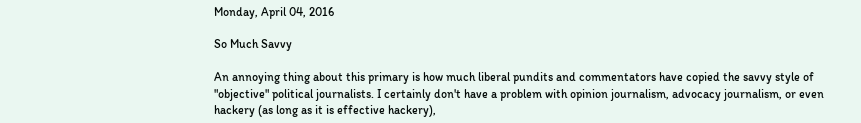Monday, April 04, 2016

So Much Savvy

An annoying thing about this primary is how much liberal pundits and commentators have copied the savvy style of "objective" political journalists. I certainly don't have a problem with opinion journalism, advocacy journalism, or even hackery (as long as it is effective hackery),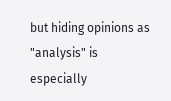but hiding opinions as "analysis" is especially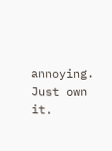annoying. Just own it.